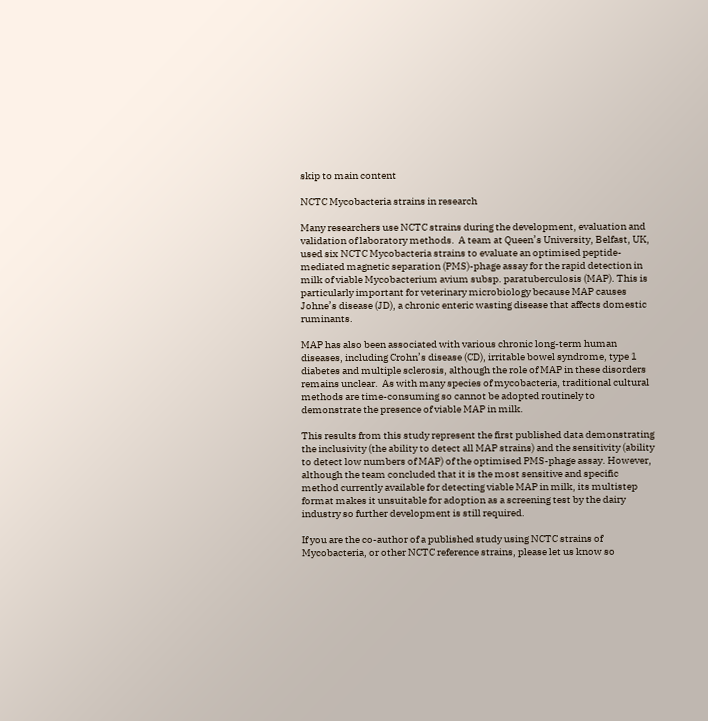skip to main content

NCTC Mycobacteria strains in research

Many researchers use NCTC strains during the development, evaluation and validation of laboratory methods.  A team at Queen’s University, Belfast, UK, used six NCTC Mycobacteria strains to evaluate an optimised peptide-mediated magnetic separation (PMS)-phage assay for the rapid detection in milk of viable Mycobacterium avium subsp. paratuberculosis (MAP). This is particularly important for veterinary microbiology because MAP causes Johne’s disease (JD), a chronic enteric wasting disease that affects domestic ruminants.

MAP has also been associated with various chronic long-term human diseases, including Crohn’s disease (CD), irritable bowel syndrome, type 1 diabetes and multiple sclerosis, although the role of MAP in these disorders remains unclear.  As with many species of mycobacteria, traditional cultural methods are time-consuming so cannot be adopted routinely to demonstrate the presence of viable MAP in milk.

This results from this study represent the first published data demonstrating the inclusivity (the ability to detect all MAP strains) and the sensitivity (ability to detect low numbers of MAP) of the optimised PMS-phage assay. However, although the team concluded that it is the most sensitive and specific method currently available for detecting viable MAP in milk, its multistep format makes it unsuitable for adoption as a screening test by the dairy industry so further development is still required.

If you are the co-author of a published study using NCTC strains of Mycobacteria, or other NCTC reference strains, please let us know so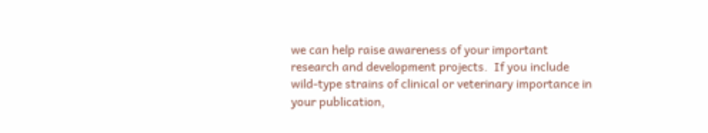we can help raise awareness of your important research and development projects.  If you include wild-type strains of clinical or veterinary importance in your publication,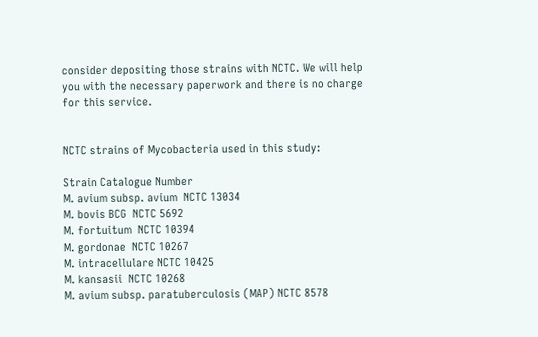consider depositing those strains with NCTC. We will help you with the necessary paperwork and there is no charge for this service.


NCTC strains of Mycobacteria used in this study:

Strain Catalogue Number
M. avium subsp. avium  NCTC 13034
M. bovis BCG  NCTC 5692
M. fortuitum  NCTC 10394
M. gordonae  NCTC 10267
M. intracellulare NCTC 10425
M. kansasii  NCTC 10268
M. avium subsp. paratuberculosis (MAP) NCTC 8578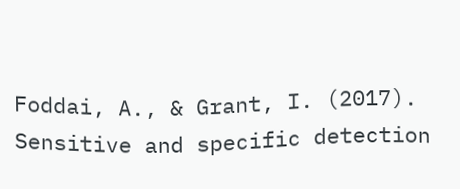Foddai, A., & Grant, I. (2017). Sensitive and specific detection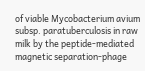of viable Mycobacterium avium subsp. paratuberculosis in raw milk by the peptide‐mediated magnetic separation‐phage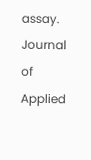assay. Journal of Applied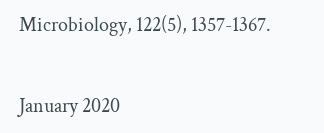Microbiology, 122(5), 1357-1367.


January 2020